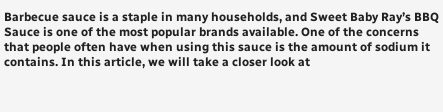Barbecue sauce is a staple in many households, and Sweet Baby Ray’s BBQ Sauce is one of the most popular brands available. One of the concerns that people often have when using this sauce is the amount of sodium it contains. In this article, we will take a closer look at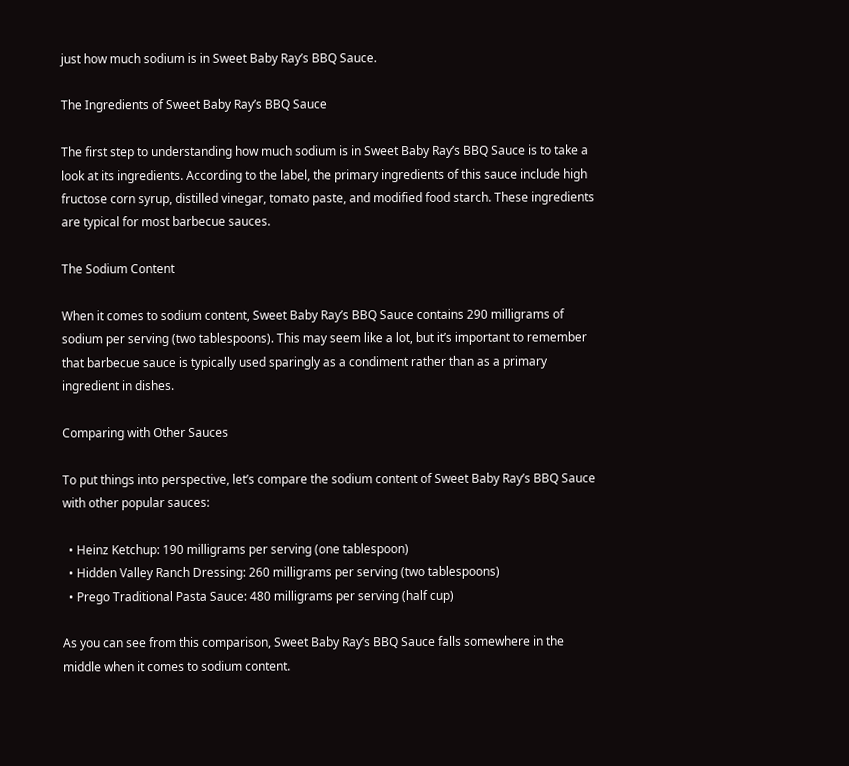just how much sodium is in Sweet Baby Ray’s BBQ Sauce.

The Ingredients of Sweet Baby Ray’s BBQ Sauce

The first step to understanding how much sodium is in Sweet Baby Ray’s BBQ Sauce is to take a look at its ingredients. According to the label, the primary ingredients of this sauce include high fructose corn syrup, distilled vinegar, tomato paste, and modified food starch. These ingredients are typical for most barbecue sauces.

The Sodium Content

When it comes to sodium content, Sweet Baby Ray’s BBQ Sauce contains 290 milligrams of sodium per serving (two tablespoons). This may seem like a lot, but it’s important to remember that barbecue sauce is typically used sparingly as a condiment rather than as a primary ingredient in dishes.

Comparing with Other Sauces

To put things into perspective, let’s compare the sodium content of Sweet Baby Ray’s BBQ Sauce with other popular sauces:

  • Heinz Ketchup: 190 milligrams per serving (one tablespoon)
  • Hidden Valley Ranch Dressing: 260 milligrams per serving (two tablespoons)
  • Prego Traditional Pasta Sauce: 480 milligrams per serving (half cup)

As you can see from this comparison, Sweet Baby Ray’s BBQ Sauce falls somewhere in the middle when it comes to sodium content.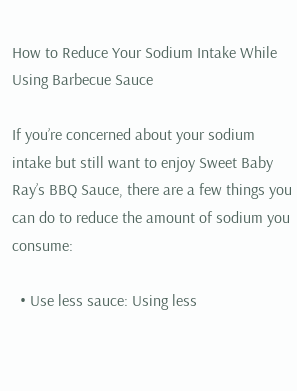How to Reduce Your Sodium Intake While Using Barbecue Sauce

If you’re concerned about your sodium intake but still want to enjoy Sweet Baby Ray’s BBQ Sauce, there are a few things you can do to reduce the amount of sodium you consume:

  • Use less sauce: Using less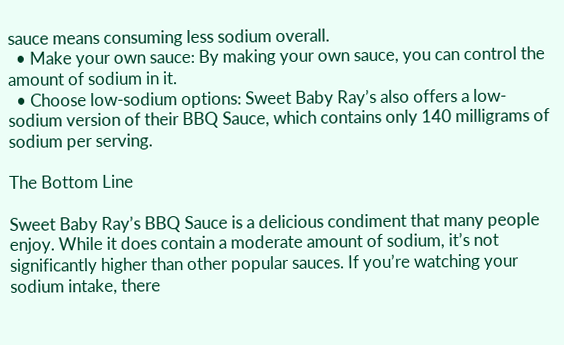sauce means consuming less sodium overall.
  • Make your own sauce: By making your own sauce, you can control the amount of sodium in it.
  • Choose low-sodium options: Sweet Baby Ray’s also offers a low-sodium version of their BBQ Sauce, which contains only 140 milligrams of sodium per serving.

The Bottom Line

Sweet Baby Ray’s BBQ Sauce is a delicious condiment that many people enjoy. While it does contain a moderate amount of sodium, it’s not significantly higher than other popular sauces. If you’re watching your sodium intake, there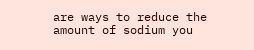are ways to reduce the amount of sodium you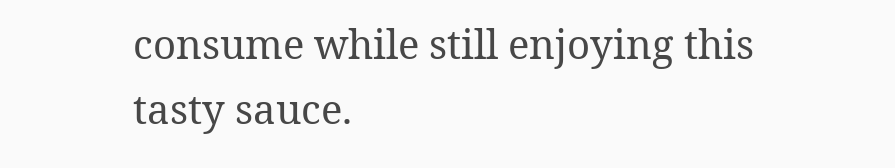consume while still enjoying this tasty sauce.